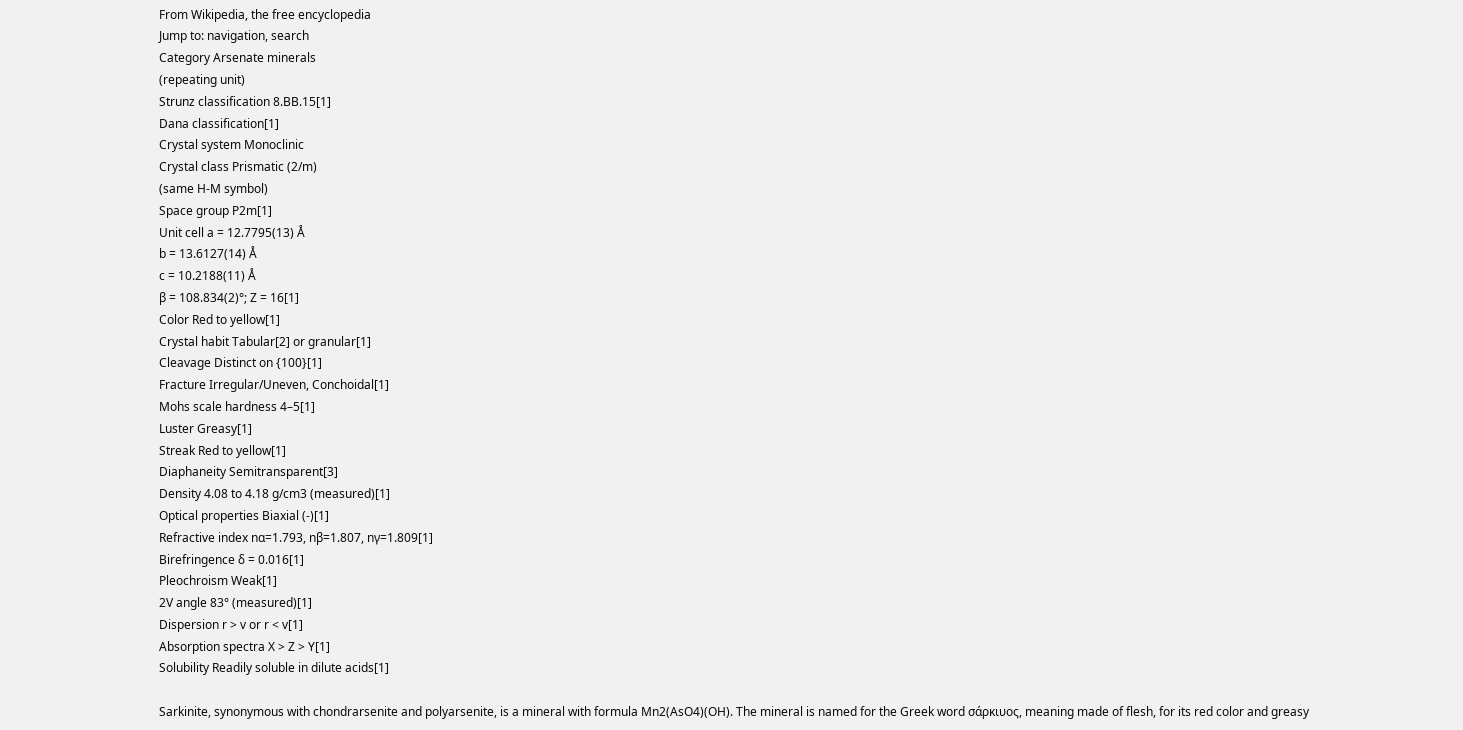From Wikipedia, the free encyclopedia
Jump to: navigation, search
Category Arsenate minerals
(repeating unit)
Strunz classification 8.BB.15[1]
Dana classification[1]
Crystal system Monoclinic
Crystal class Prismatic (2/m)
(same H-M symbol)
Space group P2m[1]
Unit cell a = 12.7795(13) Å
b = 13.6127(14) Å
c = 10.2188(11) Å
β = 108.834(2)°; Z = 16[1]
Color Red to yellow[1]
Crystal habit Tabular[2] or granular[1]
Cleavage Distinct on {100}[1]
Fracture Irregular/Uneven, Conchoidal[1]
Mohs scale hardness 4–5[1]
Luster Greasy[1]
Streak Red to yellow[1]
Diaphaneity Semitransparent[3]
Density 4.08 to 4.18 g/cm3 (measured)[1]
Optical properties Biaxial (-)[1]
Refractive index nα=1.793, nβ=1.807, nγ=1.809[1]
Birefringence δ = 0.016[1]
Pleochroism Weak[1]
2V angle 83° (measured)[1]
Dispersion r > v or r < v[1]
Absorption spectra X > Z > Y[1]
Solubility Readily soluble in dilute acids[1]

Sarkinite, synonymous with chondrarsenite and polyarsenite, is a mineral with formula Mn2(AsO4)(OH). The mineral is named for the Greek word σάρκιυος, meaning made of flesh, for its red color and greasy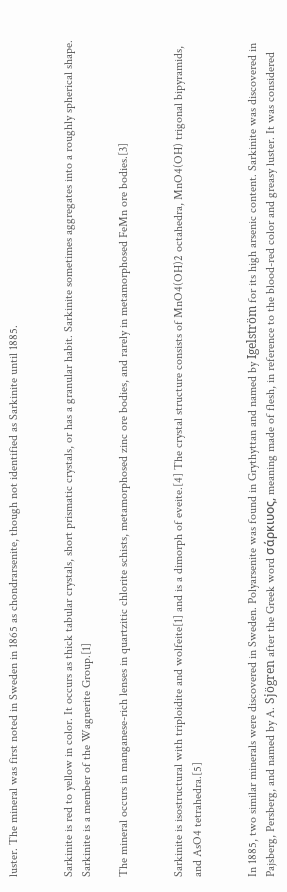luster. The mineral was first noted in Sweden in 1865 as chondrarsenite, though not identified as Sarkinite until 1885.


Sarkinite is red to yellow in color. It occurs as thick tabular crystals, short prismatic crystals, or has a granular habit. Sarkinite sometimes aggregates into a roughly spherical shape. Sarkinite is a member of the Wagnerite Group.[1]

The mineral occurs in manganese-rich lenses in quartzitic chlorite schists, metamorphosed zinc ore bodies, and rarely in metamorphosed FeMn ore bodies.[3]


Sarkinite is isostructural with triploidite and wolfeite[1] and is a dimorph of eveite.[4] The crystal structure consists of MnO4(OH)2 octahedra, MnO4(OH) trigonal bipyramids, and AsO4 tetrahedra.[5]


In 1885, two similar minerals were discovered in Sweden. Polyarsenite was found in Grythyttan and named by Igelström for its high arsenic content. Sarkinite was discovered in Pajsberg, Persberg, and named by A. Sjögren after the Greek word σάρκιυος, meaning made of flesh, in reference to the blood-red color and greasy luster. It was considered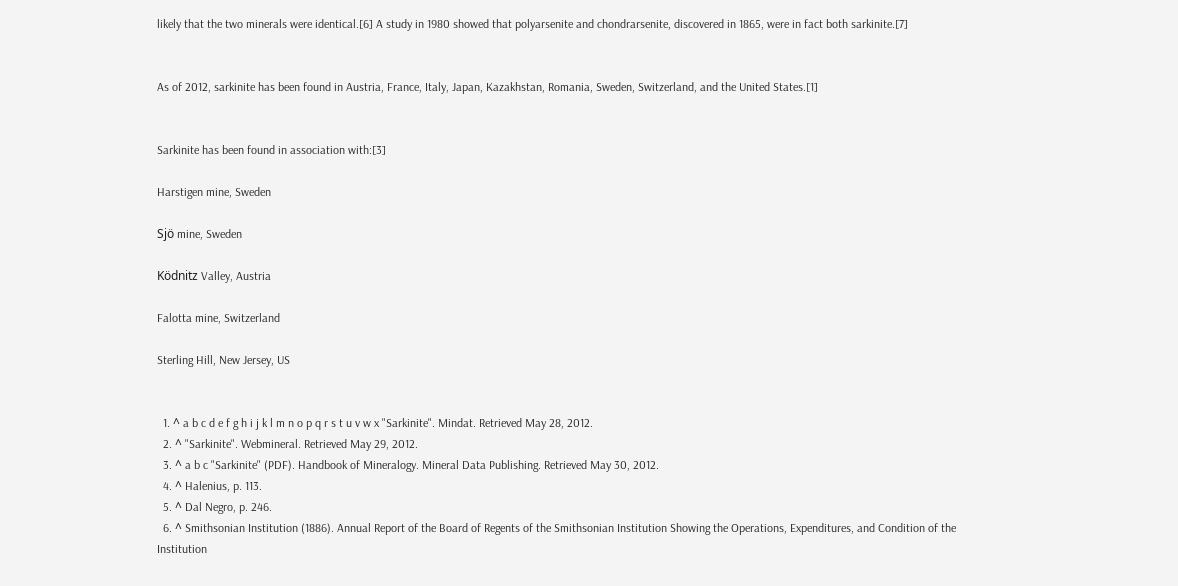likely that the two minerals were identical.[6] A study in 1980 showed that polyarsenite and chondrarsenite, discovered in 1865, were in fact both sarkinite.[7]


As of 2012, sarkinite has been found in Austria, France, Italy, Japan, Kazakhstan, Romania, Sweden, Switzerland, and the United States.[1]


Sarkinite has been found in association with:[3]

Harstigen mine, Sweden

Sjö mine, Sweden

Ködnitz Valley, Austria

Falotta mine, Switzerland

Sterling Hill, New Jersey, US


  1. ^ a b c d e f g h i j k l m n o p q r s t u v w x "Sarkinite". Mindat. Retrieved May 28, 2012.
  2. ^ "Sarkinite". Webmineral. Retrieved May 29, 2012.
  3. ^ a b c "Sarkinite" (PDF). Handbook of Mineralogy. Mineral Data Publishing. Retrieved May 30, 2012.
  4. ^ Halenius, p. 113.
  5. ^ Dal Negro, p. 246.
  6. ^ Smithsonian Institution (1886). Annual Report of the Board of Regents of the Smithsonian Institution Showing the Operations, Expenditures, and Condition of the Institution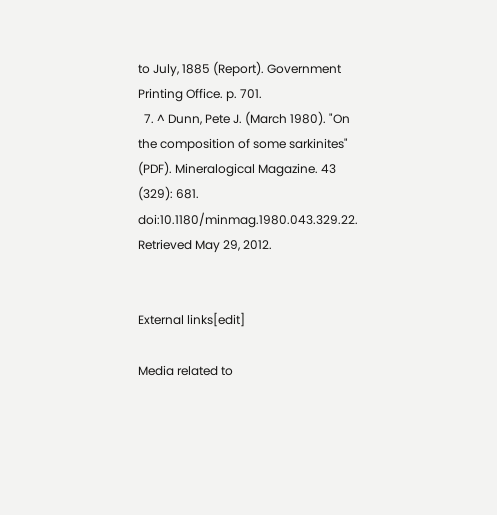to July, 1885 (Report). Government Printing Office. p. 701.
  7. ^ Dunn, Pete J. (March 1980). "On the composition of some sarkinites" (PDF). Mineralogical Magazine. 43 (329): 681. doi:10.1180/minmag.1980.043.329.22. Retrieved May 29, 2012.


External links[edit]

Media related to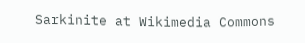Sarkinite at Wikimedia Commons